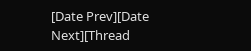[Date Prev][Date Next][Thread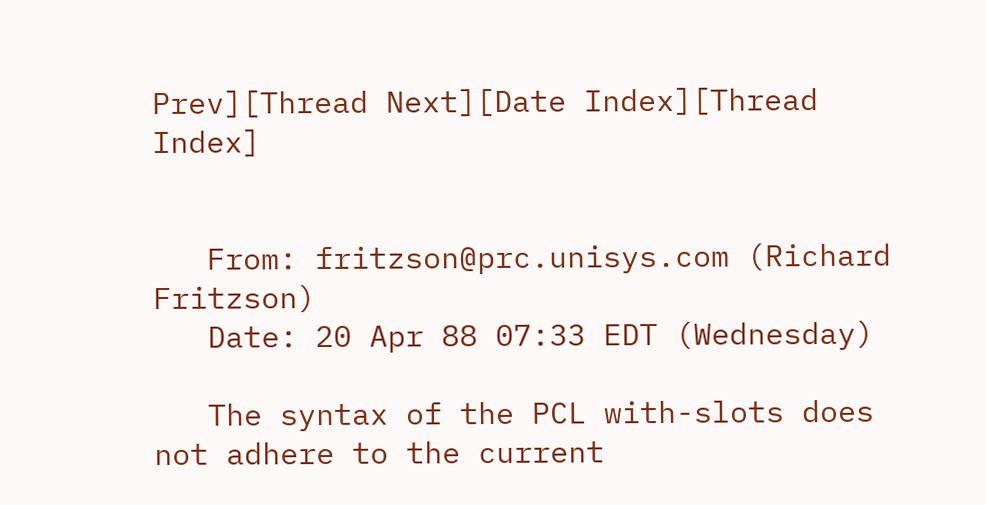Prev][Thread Next][Date Index][Thread Index]


   From: fritzson@prc.unisys.com (Richard Fritzson)
   Date: 20 Apr 88 07:33 EDT (Wednesday)

   The syntax of the PCL with-slots does not adhere to the current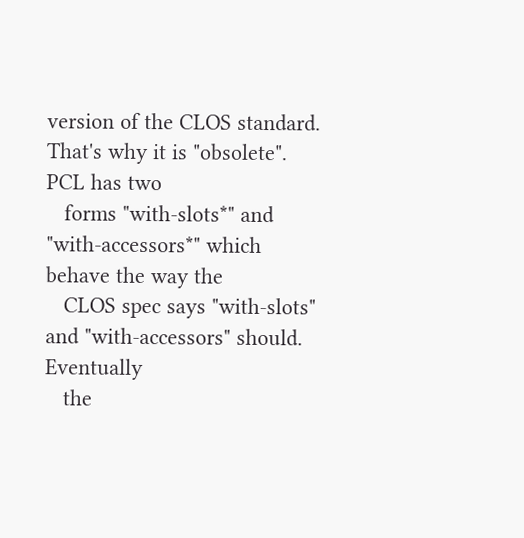version of the CLOS standard. That's why it is "obsolete". PCL has two
   forms "with-slots*" and "with-accessors*" which behave the way the
   CLOS spec says "with-slots" and "with-accessors" should. Eventually
   the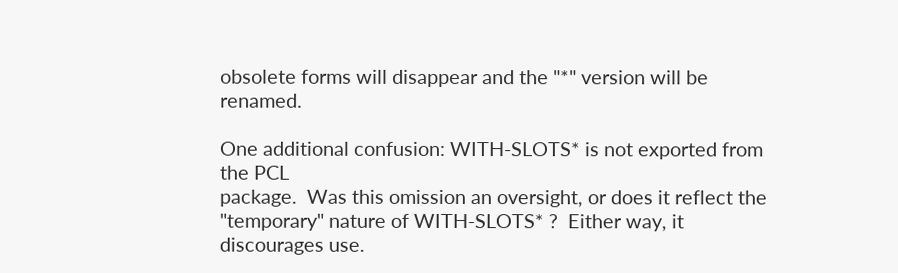obsolete forms will disappear and the "*" version will be renamed.

One additional confusion: WITH-SLOTS* is not exported from the PCL
package.  Was this omission an oversight, or does it reflect the
"temporary" nature of WITH-SLOTS* ?  Either way, it discourages use.